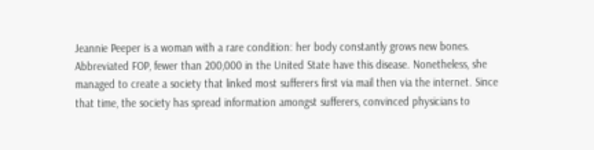Jeannie Peeper is a woman with a rare condition: her body constantly grows new bones. Abbreviated FOP, fewer than 200,000 in the United State have this disease. Nonetheless, she managed to create a society that linked most sufferers first via mail then via the internet. Since that time, the society has spread information amongst sufferers, convinced physicians to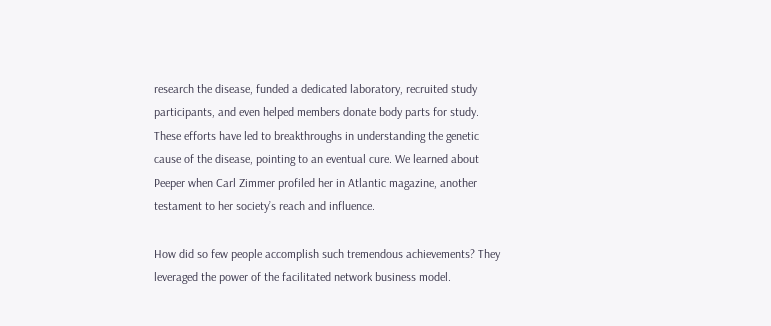research the disease, funded a dedicated laboratory, recruited study participants, and even helped members donate body parts for study. These efforts have led to breakthroughs in understanding the genetic cause of the disease, pointing to an eventual cure. We learned about Peeper when Carl Zimmer profiled her in Atlantic magazine, another testament to her society’s reach and influence.

How did so few people accomplish such tremendous achievements? They leveraged the power of the facilitated network business model.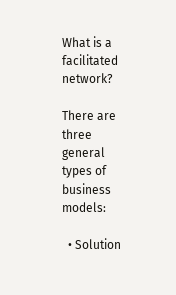What is a facilitated network?

There are three general types of business models:

  • Solution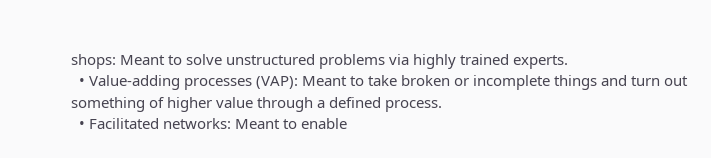shops: Meant to solve unstructured problems via highly trained experts.
  • Value-adding processes (VAP): Meant to take broken or incomplete things and turn out something of higher value through a defined process.
  • Facilitated networks: Meant to enable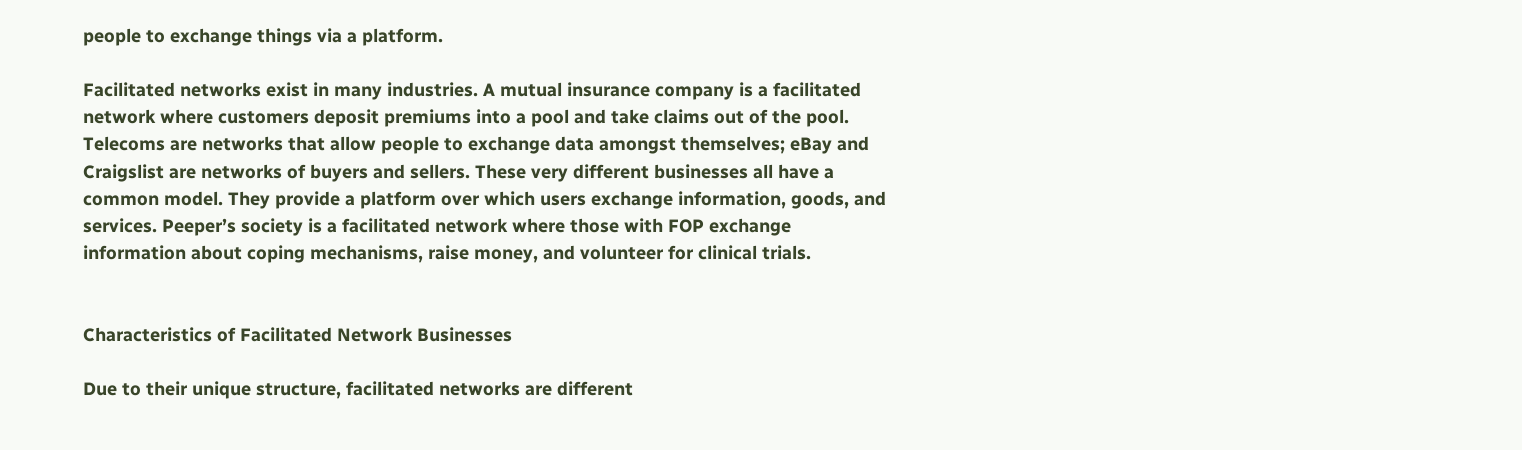people to exchange things via a platform.

Facilitated networks exist in many industries. A mutual insurance company is a facilitated network where customers deposit premiums into a pool and take claims out of the pool. Telecoms are networks that allow people to exchange data amongst themselves; eBay and Craigslist are networks of buyers and sellers. These very different businesses all have a common model. They provide a platform over which users exchange information, goods, and services. Peeper’s society is a facilitated network where those with FOP exchange information about coping mechanisms, raise money, and volunteer for clinical trials.


Characteristics of Facilitated Network Businesses

Due to their unique structure, facilitated networks are different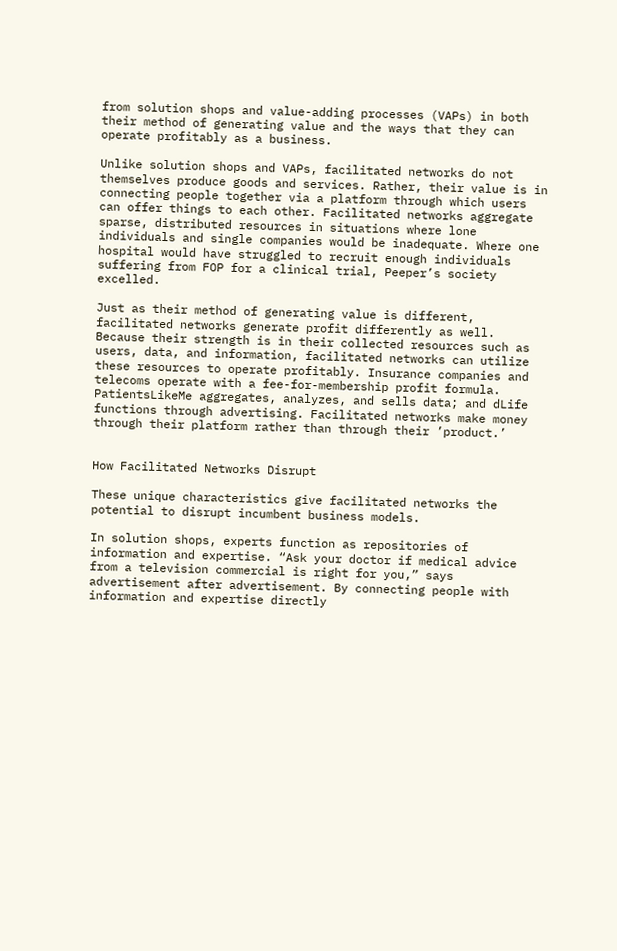from solution shops and value-adding processes (VAPs) in both their method of generating value and the ways that they can operate profitably as a business.

Unlike solution shops and VAPs, facilitated networks do not themselves produce goods and services. Rather, their value is in connecting people together via a platform through which users can offer things to each other. Facilitated networks aggregate sparse, distributed resources in situations where lone individuals and single companies would be inadequate. Where one hospital would have struggled to recruit enough individuals suffering from FOP for a clinical trial, Peeper’s society excelled.

Just as their method of generating value is different, facilitated networks generate profit differently as well. Because their strength is in their collected resources such as users, data, and information, facilitated networks can utilize these resources to operate profitably. Insurance companies and telecoms operate with a fee-for-membership profit formula. PatientsLikeMe aggregates, analyzes, and sells data; and dLife functions through advertising. Facilitated networks make money through their platform rather than through their ’product.’


How Facilitated Networks Disrupt

These unique characteristics give facilitated networks the potential to disrupt incumbent business models.

In solution shops, experts function as repositories of information and expertise. “Ask your doctor if medical advice from a television commercial is right for you,” says advertisement after advertisement. By connecting people with information and expertise directly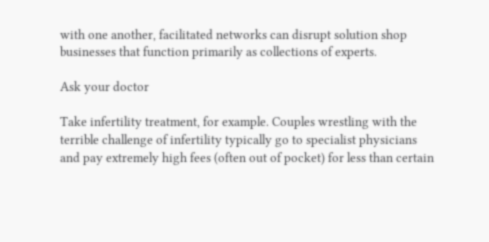with one another, facilitated networks can disrupt solution shop businesses that function primarily as collections of experts.

Ask your doctor

Take infertility treatment, for example. Couples wrestling with the terrible challenge of infertility typically go to specialist physicians and pay extremely high fees (often out of pocket) for less than certain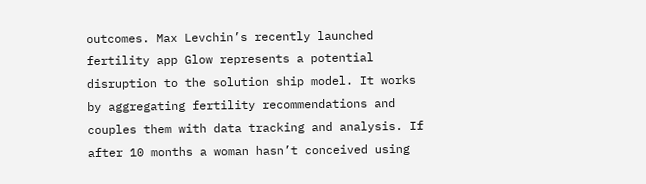outcomes. Max Levchin’s recently launched fertility app Glow represents a potential disruption to the solution ship model. It works by aggregating fertility recommendations and couples them with data tracking and analysis. If after 10 months a woman hasn’t conceived using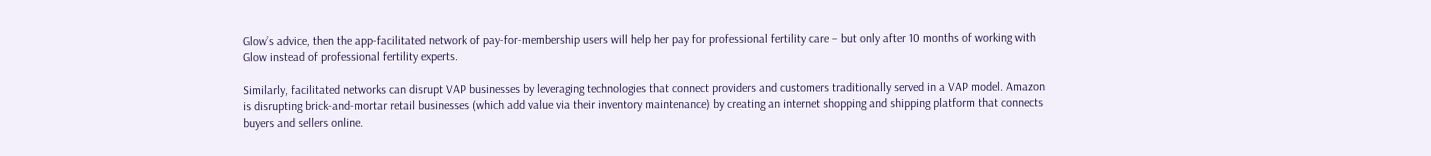Glow’s advice, then the app-facilitated network of pay-for-membership users will help her pay for professional fertility care – but only after 10 months of working with Glow instead of professional fertility experts.

Similarly, facilitated networks can disrupt VAP businesses by leveraging technologies that connect providers and customers traditionally served in a VAP model. Amazon is disrupting brick-and-mortar retail businesses (which add value via their inventory maintenance) by creating an internet shopping and shipping platform that connects buyers and sellers online.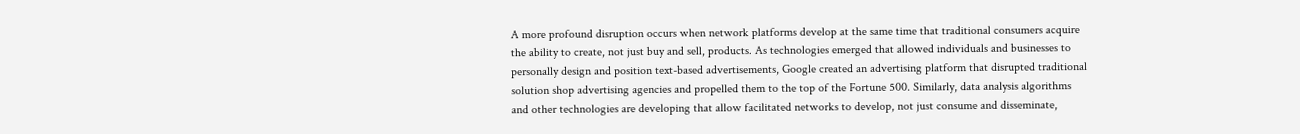A more profound disruption occurs when network platforms develop at the same time that traditional consumers acquire the ability to create, not just buy and sell, products. As technologies emerged that allowed individuals and businesses to personally design and position text-based advertisements, Google created an advertising platform that disrupted traditional solution shop advertising agencies and propelled them to the top of the Fortune 500. Similarly, data analysis algorithms and other technologies are developing that allow facilitated networks to develop, not just consume and disseminate,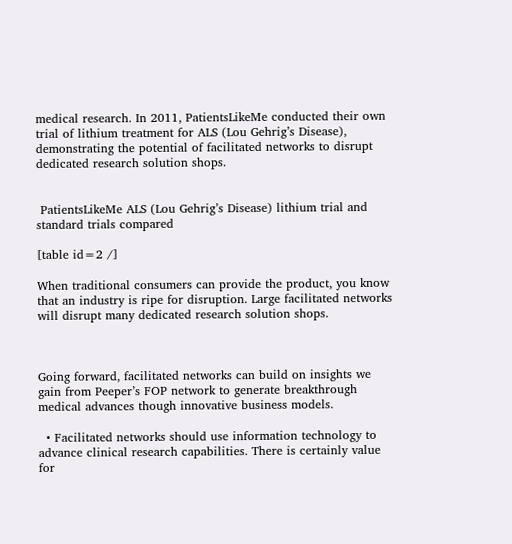medical research. In 2011, PatientsLikeMe conducted their own trial of lithium treatment for ALS (Lou Gehrig’s Disease), demonstrating the potential of facilitated networks to disrupt dedicated research solution shops.


 PatientsLikeMe ALS (Lou Gehrig’s Disease) lithium trial and standard trials compared

[table id=2 /]

When traditional consumers can provide the product, you know that an industry is ripe for disruption. Large facilitated networks will disrupt many dedicated research solution shops.



Going forward, facilitated networks can build on insights we gain from Peeper’s FOP network to generate breakthrough medical advances though innovative business models.

  • Facilitated networks should use information technology to advance clinical research capabilities. There is certainly value for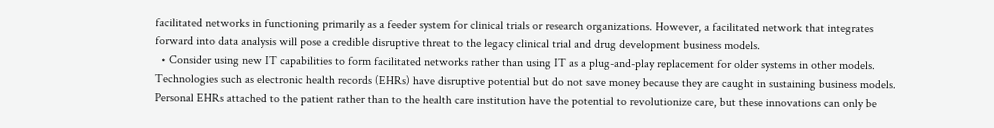facilitated networks in functioning primarily as a feeder system for clinical trials or research organizations. However, a facilitated network that integrates forward into data analysis will pose a credible disruptive threat to the legacy clinical trial and drug development business models.
  • Consider using new IT capabilities to form facilitated networks rather than using IT as a plug-and-play replacement for older systems in other models. Technologies such as electronic health records (EHRs) have disruptive potential but do not save money because they are caught in sustaining business models. Personal EHRs attached to the patient rather than to the health care institution have the potential to revolutionize care, but these innovations can only be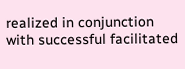realized in conjunction with successful facilitated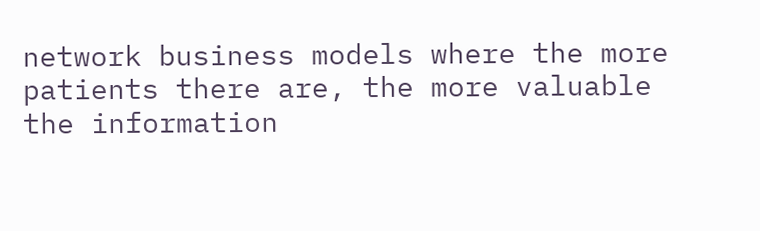network business models where the more patients there are, the more valuable the information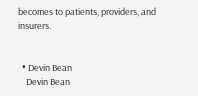becomes to patients, providers, and insurers.


  • Devin Bean
    Devin Bean